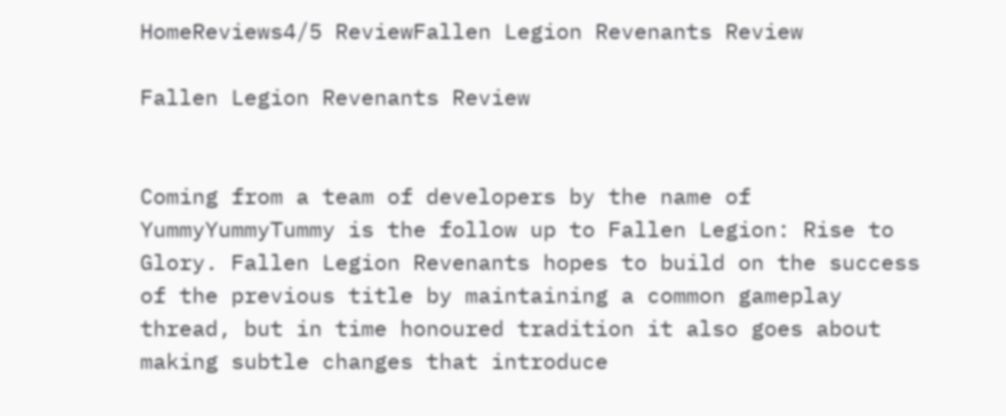HomeReviews4/5 ReviewFallen Legion Revenants Review

Fallen Legion Revenants Review


Coming from a team of developers by the name of YummyYummyTummy is the follow up to Fallen Legion: Rise to Glory. Fallen Legion Revenants hopes to build on the success of the previous title by maintaining a common gameplay thread, but in time honoured tradition it also goes about making subtle changes that introduce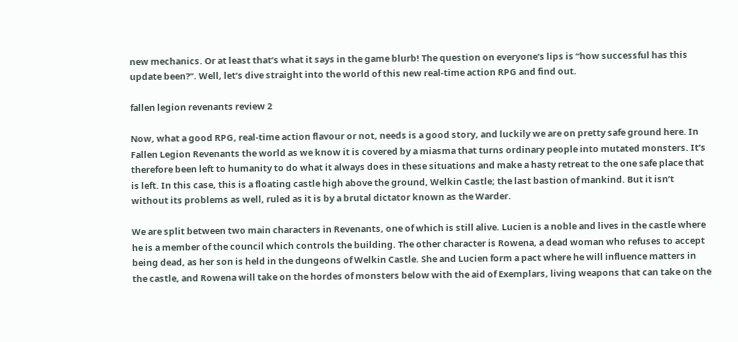new mechanics. Or at least that’s what it says in the game blurb! The question on everyone’s lips is “how successful has this update been?”. Well, let’s dive straight into the world of this new real-time action RPG and find out.

fallen legion revenants review 2

Now, what a good RPG, real-time action flavour or not, needs is a good story, and luckily we are on pretty safe ground here. In Fallen Legion Revenants the world as we know it is covered by a miasma that turns ordinary people into mutated monsters. It’s therefore been left to humanity to do what it always does in these situations and make a hasty retreat to the one safe place that is left. In this case, this is a floating castle high above the ground, Welkin Castle; the last bastion of mankind. But it isn’t without its problems as well, ruled as it is by a brutal dictator known as the Warder.

We are split between two main characters in Revenants, one of which is still alive. Lucien is a noble and lives in the castle where he is a member of the council which controls the building. The other character is Rowena, a dead woman who refuses to accept being dead, as her son is held in the dungeons of Welkin Castle. She and Lucien form a pact where he will influence matters in the castle, and Rowena will take on the hordes of monsters below with the aid of Exemplars, living weapons that can take on the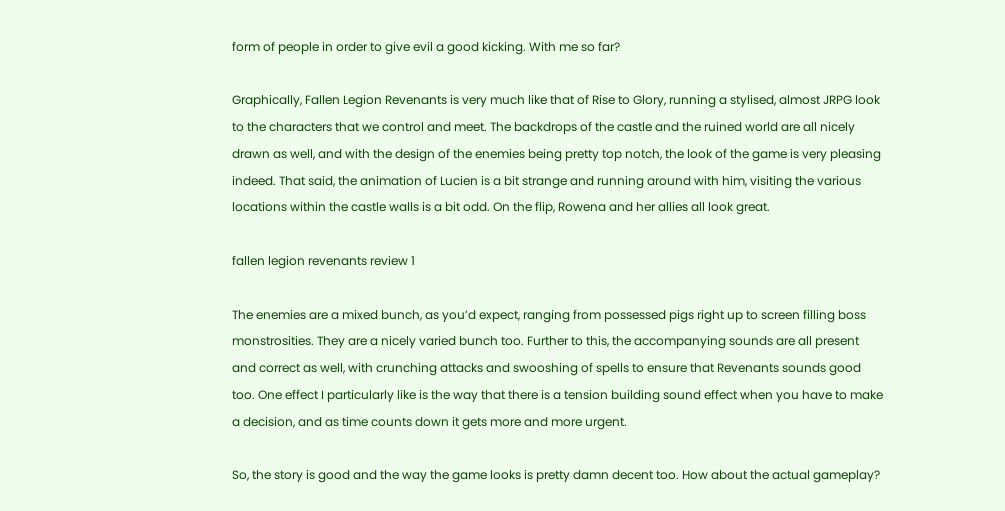form of people in order to give evil a good kicking. With me so far?

Graphically, Fallen Legion Revenants is very much like that of Rise to Glory, running a stylised, almost JRPG look to the characters that we control and meet. The backdrops of the castle and the ruined world are all nicely drawn as well, and with the design of the enemies being pretty top notch, the look of the game is very pleasing indeed. That said, the animation of Lucien is a bit strange and running around with him, visiting the various locations within the castle walls is a bit odd. On the flip, Rowena and her allies all look great.

fallen legion revenants review 1

The enemies are a mixed bunch, as you’d expect, ranging from possessed pigs right up to screen filling boss monstrosities. They are a nicely varied bunch too. Further to this, the accompanying sounds are all present and correct as well, with crunching attacks and swooshing of spells to ensure that Revenants sounds good too. One effect I particularly like is the way that there is a tension building sound effect when you have to make a decision, and as time counts down it gets more and more urgent.

So, the story is good and the way the game looks is pretty damn decent too. How about the actual gameplay?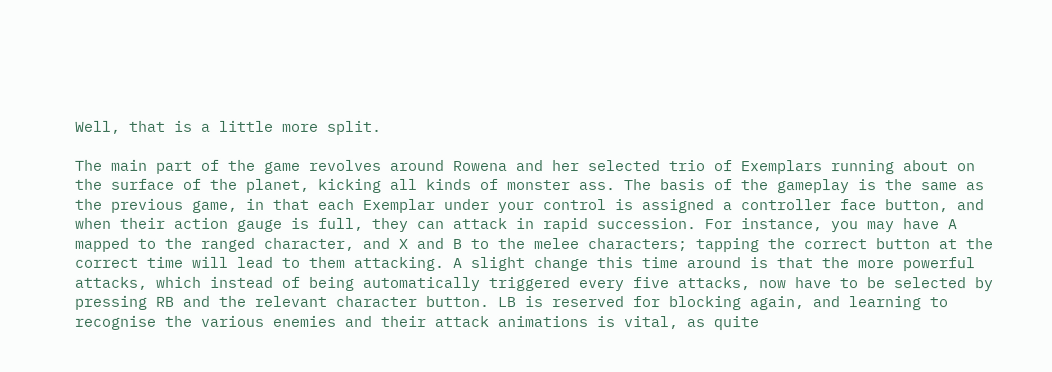Well, that is a little more split.

The main part of the game revolves around Rowena and her selected trio of Exemplars running about on the surface of the planet, kicking all kinds of monster ass. The basis of the gameplay is the same as the previous game, in that each Exemplar under your control is assigned a controller face button, and when their action gauge is full, they can attack in rapid succession. For instance, you may have A mapped to the ranged character, and X and B to the melee characters; tapping the correct button at the correct time will lead to them attacking. A slight change this time around is that the more powerful attacks, which instead of being automatically triggered every five attacks, now have to be selected by pressing RB and the relevant character button. LB is reserved for blocking again, and learning to recognise the various enemies and their attack animations is vital, as quite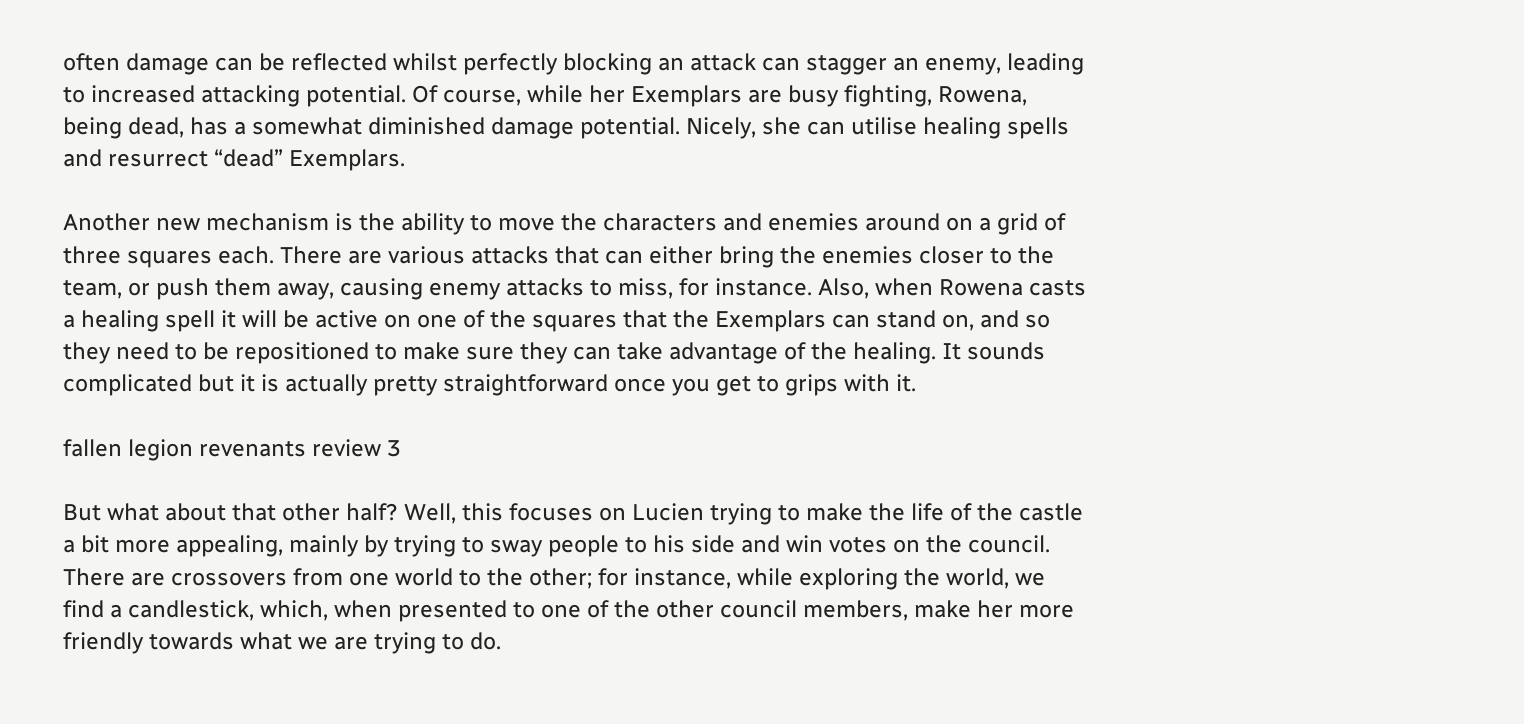often damage can be reflected whilst perfectly blocking an attack can stagger an enemy, leading to increased attacking potential. Of course, while her Exemplars are busy fighting, Rowena, being dead, has a somewhat diminished damage potential. Nicely, she can utilise healing spells and resurrect “dead” Exemplars.

Another new mechanism is the ability to move the characters and enemies around on a grid of three squares each. There are various attacks that can either bring the enemies closer to the team, or push them away, causing enemy attacks to miss, for instance. Also, when Rowena casts a healing spell it will be active on one of the squares that the Exemplars can stand on, and so they need to be repositioned to make sure they can take advantage of the healing. It sounds complicated but it is actually pretty straightforward once you get to grips with it.

fallen legion revenants review 3

But what about that other half? Well, this focuses on Lucien trying to make the life of the castle a bit more appealing, mainly by trying to sway people to his side and win votes on the council. There are crossovers from one world to the other; for instance, while exploring the world, we find a candlestick, which, when presented to one of the other council members, make her more friendly towards what we are trying to do.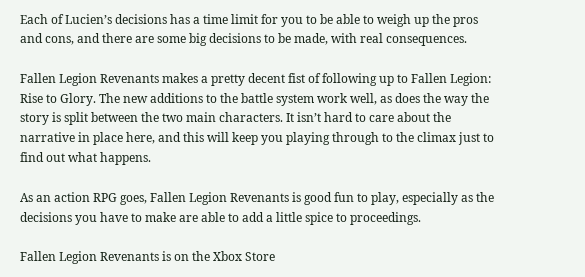Each of Lucien’s decisions has a time limit for you to be able to weigh up the pros and cons, and there are some big decisions to be made, with real consequences.

Fallen Legion Revenants makes a pretty decent fist of following up to Fallen Legion: Rise to Glory. The new additions to the battle system work well, as does the way the story is split between the two main characters. It isn’t hard to care about the narrative in place here, and this will keep you playing through to the climax just to find out what happens.

As an action RPG goes, Fallen Legion Revenants is good fun to play, especially as the decisions you have to make are able to add a little spice to proceedings.

Fallen Legion Revenants is on the Xbox Store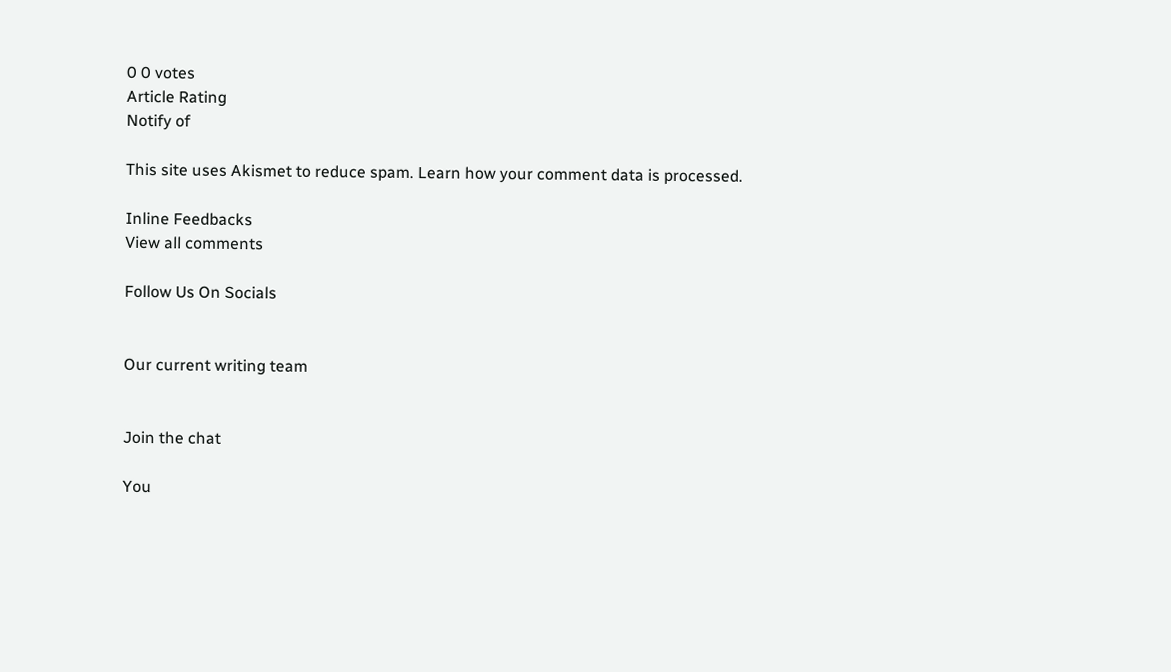0 0 votes
Article Rating
Notify of

This site uses Akismet to reduce spam. Learn how your comment data is processed.

Inline Feedbacks
View all comments

Follow Us On Socials


Our current writing team


Join the chat

You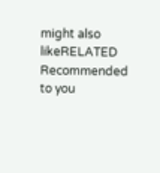might also likeRELATED
Recommended to you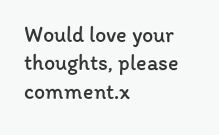Would love your thoughts, please comment.x